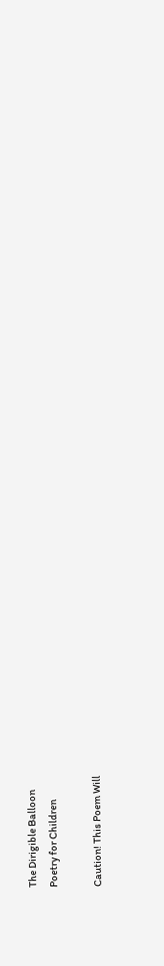The Dirigible Balloon
Poetry for Children

Caution! This Poem Will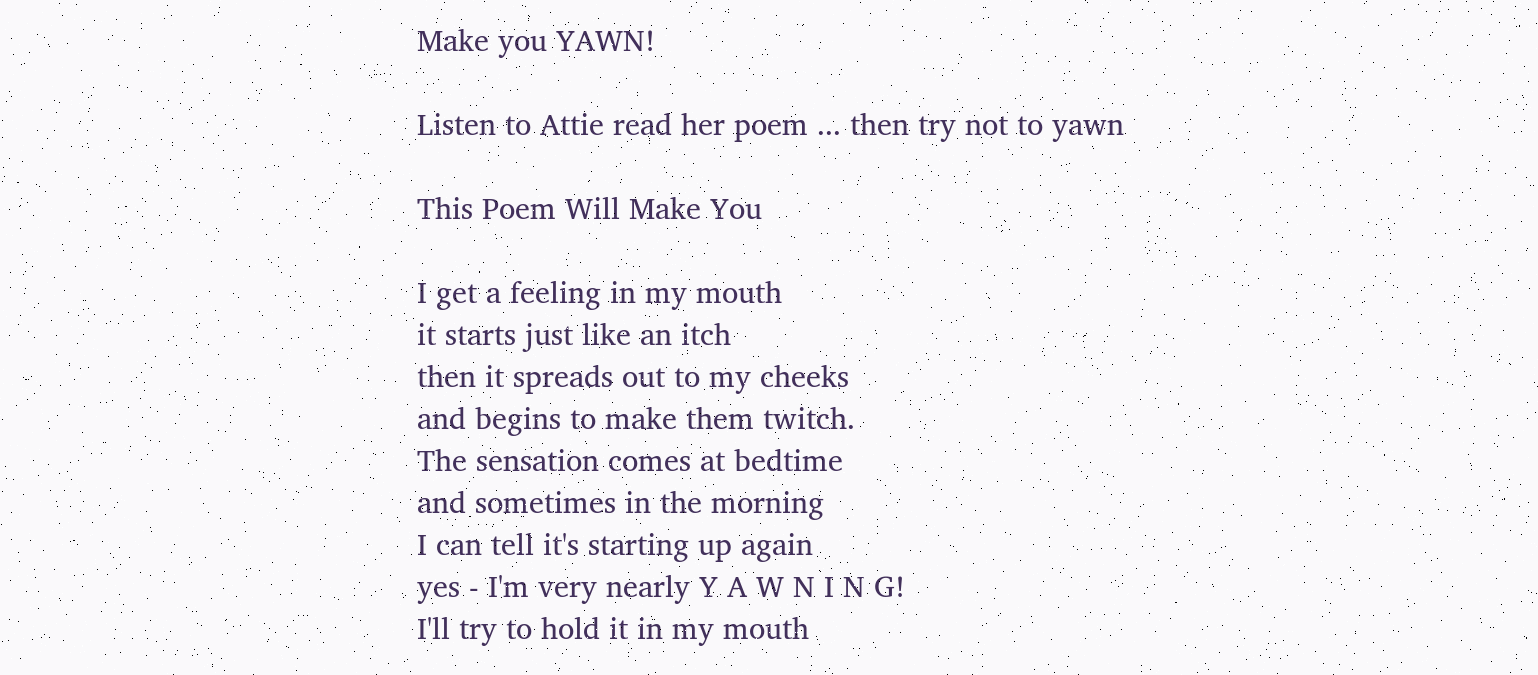Make you YAWN!

Listen to Attie read her poem ... then try not to yawn

This Poem Will Make You

I get a feeling in my mouth
it starts just like an itch
then it spreads out to my cheeks
and begins to make them twitch.
The sensation comes at bedtime
and sometimes in the morning
I can tell it's starting up again
yes - I'm very nearly Y A W N I N G!
I'll try to hold it in my mouth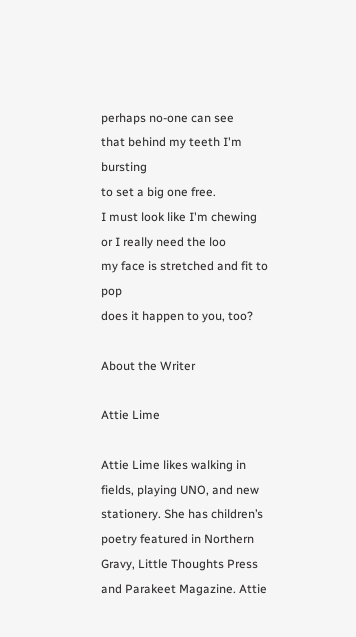perhaps no-one can see
that behind my teeth I'm bursting
to set a big one free.
I must look like I'm chewing
or I really need the loo
my face is stretched and fit to pop
does it happen to you, too?

About the Writer

Attie Lime

Attie Lime likes walking in fields, playing UNO, and new stationery. She has children’s poetry featured in Northern Gravy, Little Thoughts Press and Parakeet Magazine. Attie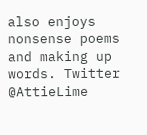also enjoys nonsense poems and making up words. Twitter @AttieLime